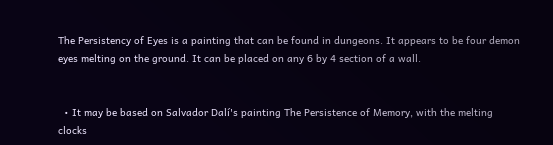The Persistency of Eyes is a painting that can be found in dungeons. It appears to be four demon eyes melting on the ground. It can be placed on any 6 by 4 section of a wall.


  • It may be based on Salvador Dalí's painting The Persistence of Memory, with the melting clocks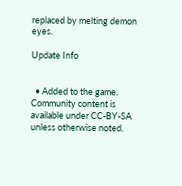replaced by melting demon eyes.

Update Info


  • Added to the game.
Community content is available under CC-BY-SA unless otherwise noted.